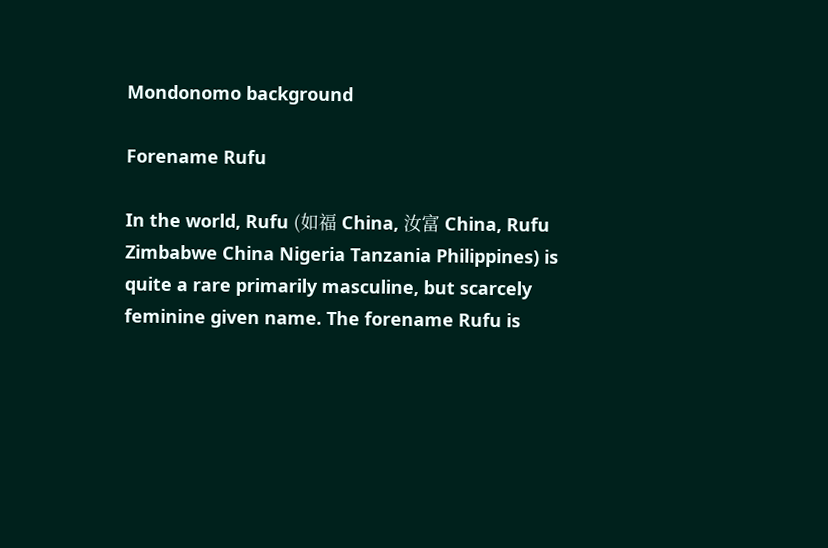Mondonomo background

Forename Rufu

In the world, Rufu (如福 China, 汝富 China, Rufu Zimbabwe China Nigeria Tanzania Philippines) is quite a rare primarily masculine, but scarcely feminine given name. The forename Rufu is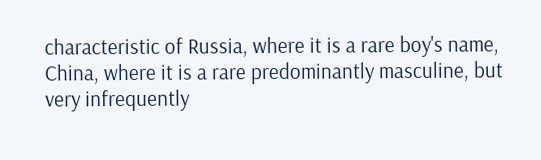characteristic of Russia, where it is a rare boy's name, China, where it is a rare predominantly masculine, but very infrequently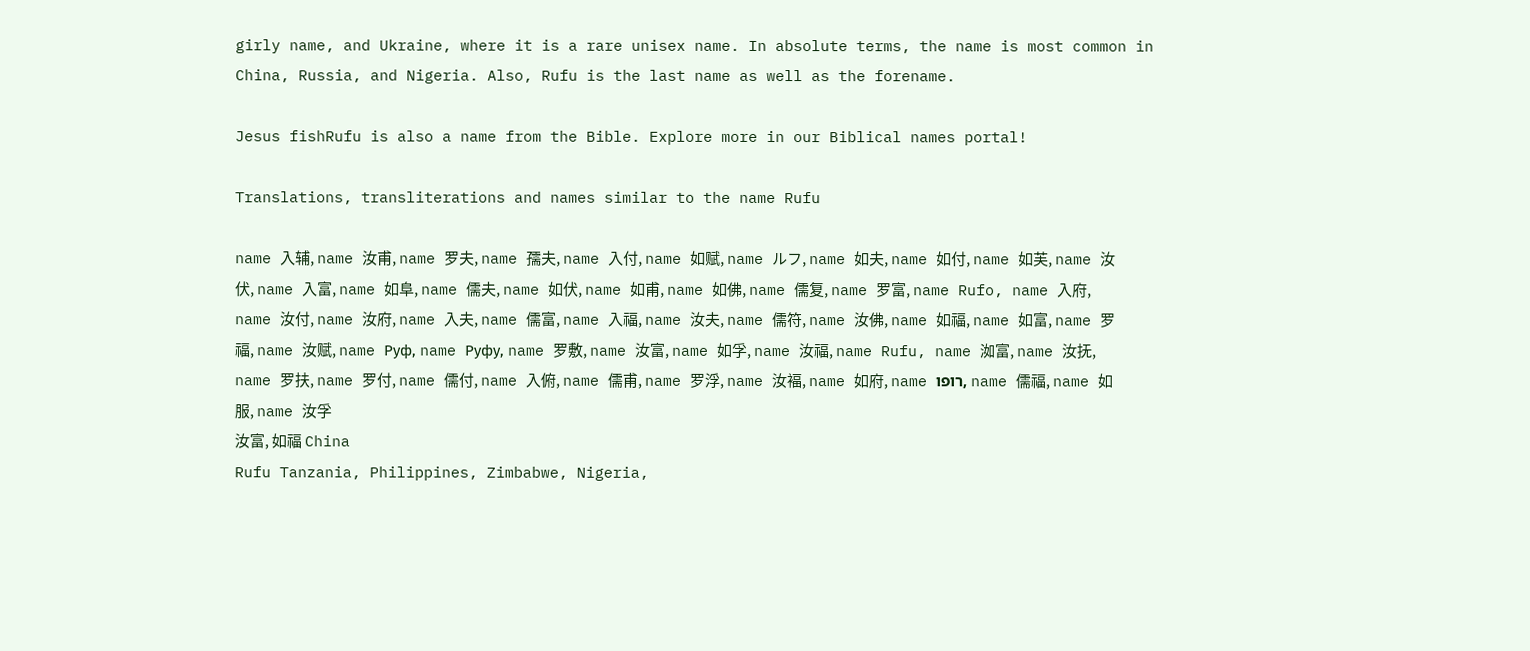girly name, and Ukraine, where it is a rare unisex name. In absolute terms, the name is most common in China, Russia, and Nigeria. Also, Rufu is the last name as well as the forename.

Jesus fishRufu is also a name from the Bible. Explore more in our Biblical names portal!

Translations, transliterations and names similar to the name Rufu

name 入辅, name 汝甫, name 罗夫, name 孺夫, name 入付, name 如赋, name ルフ, name 如夫, name 如付, name 如芙, name 汝伏, name 入富, name 如阜, name 儒夫, name 如伏, name 如甫, name 如佛, name 儒复, name 罗富, name Rufo, name 入府, name 汝付, name 汝府, name 入夫, name 儒富, name 入福, name 汝夫, name 儒符, name 汝佛, name 如福, name 如富, name 罗福, name 汝赋, name Руф, name Руфу, name 罗敷, name 汝富, name 如孚, name 汝福, name Rufu, name 洳富, name 汝抚, name 罗扶, name 罗付, name 儒付, name 入俯, name 儒甫, name 罗浮, name 汝褔, name 如府, name רופו, name 儒福, name 如服, name 汝孚
汝富, 如福 China
Rufu Tanzania, Philippines, Zimbabwe, Nigeria,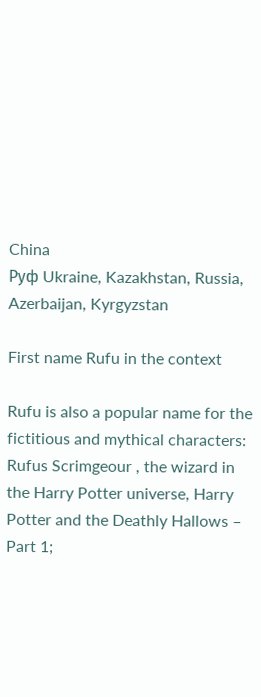China
Руф Ukraine, Kazakhstan, Russia, Azerbaijan, Kyrgyzstan

First name Rufu in the context

Rufu is also a popular name for the fictitious and mythical characters: Rufus Scrimgeour , the wizard in the Harry Potter universe, Harry Potter and the Deathly Hallows – Part 1;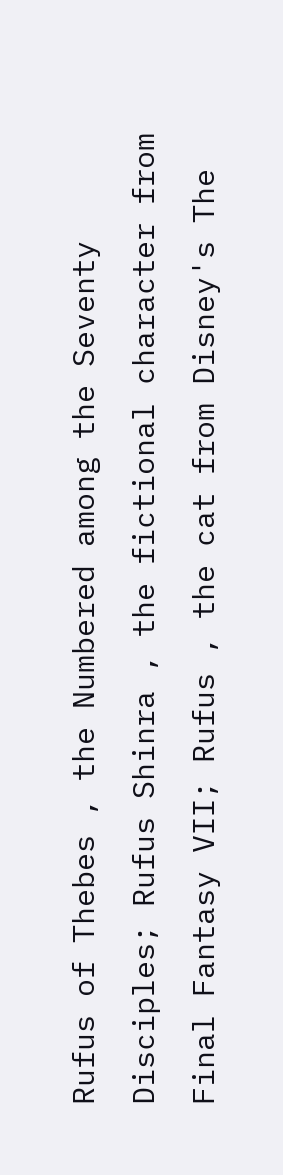Rufus of Thebes , the Numbered among the Seventy Disciples; Rufus Shinra , the fictional character from Final Fantasy VII; Rufus , the cat from Disney's The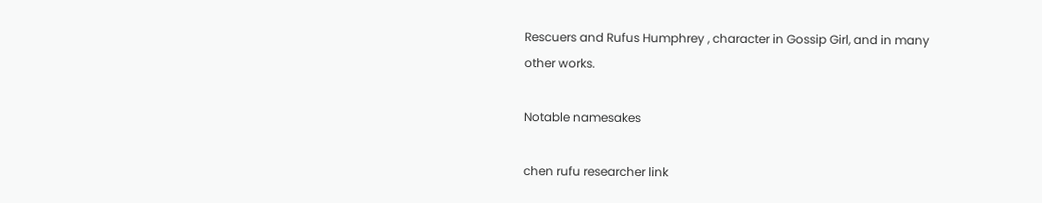Rescuers and Rufus Humphrey , character in Gossip Girl, and in many other works.

Notable namesakes

chen rufu researcher link